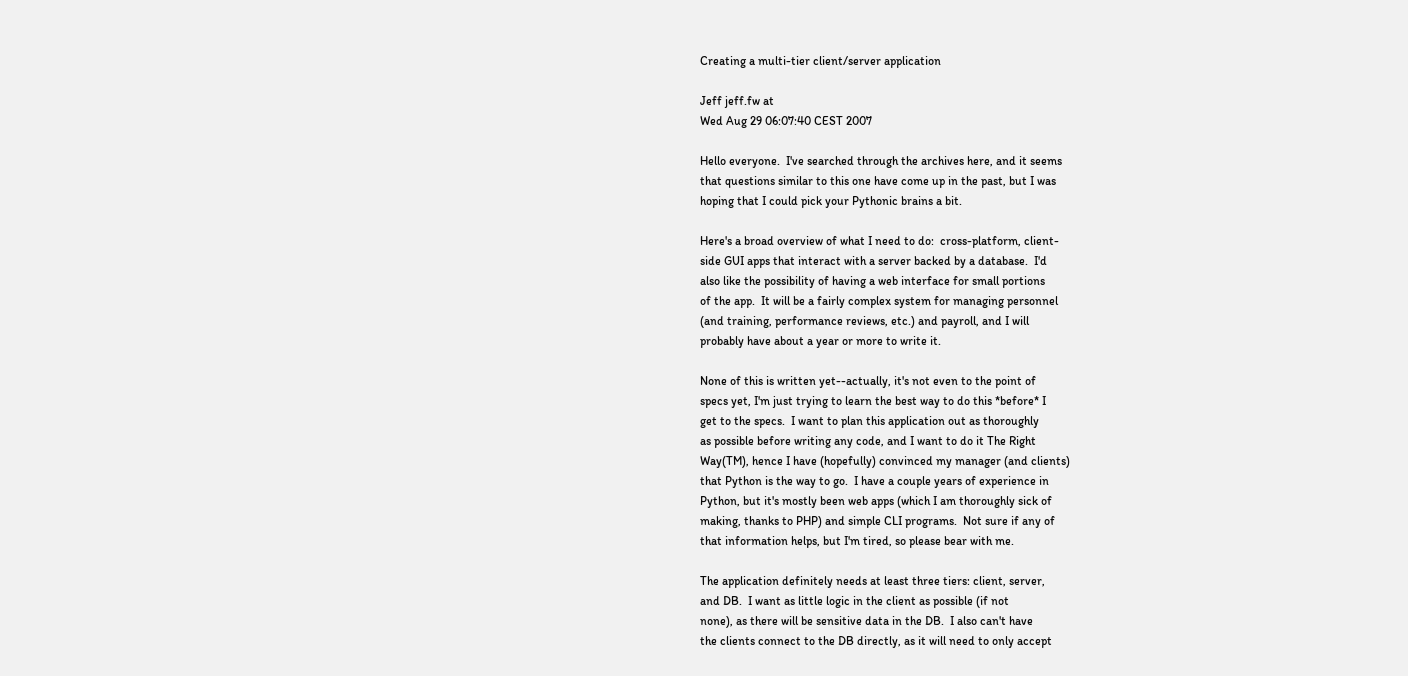Creating a multi-tier client/server application

Jeff jeff.fw at
Wed Aug 29 06:07:40 CEST 2007

Hello everyone.  I've searched through the archives here, and it seems
that questions similar to this one have come up in the past, but I was
hoping that I could pick your Pythonic brains a bit.

Here's a broad overview of what I need to do:  cross-platform, client-
side GUI apps that interact with a server backed by a database.  I'd
also like the possibility of having a web interface for small portions
of the app.  It will be a fairly complex system for managing personnel
(and training, performance reviews, etc.) and payroll, and I will
probably have about a year or more to write it.

None of this is written yet--actually, it's not even to the point of
specs yet, I'm just trying to learn the best way to do this *before* I
get to the specs.  I want to plan this application out as thoroughly
as possible before writing any code, and I want to do it The Right
Way(TM), hence I have (hopefully) convinced my manager (and clients)
that Python is the way to go.  I have a couple years of experience in
Python, but it's mostly been web apps (which I am thoroughly sick of
making, thanks to PHP) and simple CLI programs.  Not sure if any of
that information helps, but I'm tired, so please bear with me.

The application definitely needs at least three tiers: client, server,
and DB.  I want as little logic in the client as possible (if not
none), as there will be sensitive data in the DB.  I also can't have
the clients connect to the DB directly, as it will need to only accept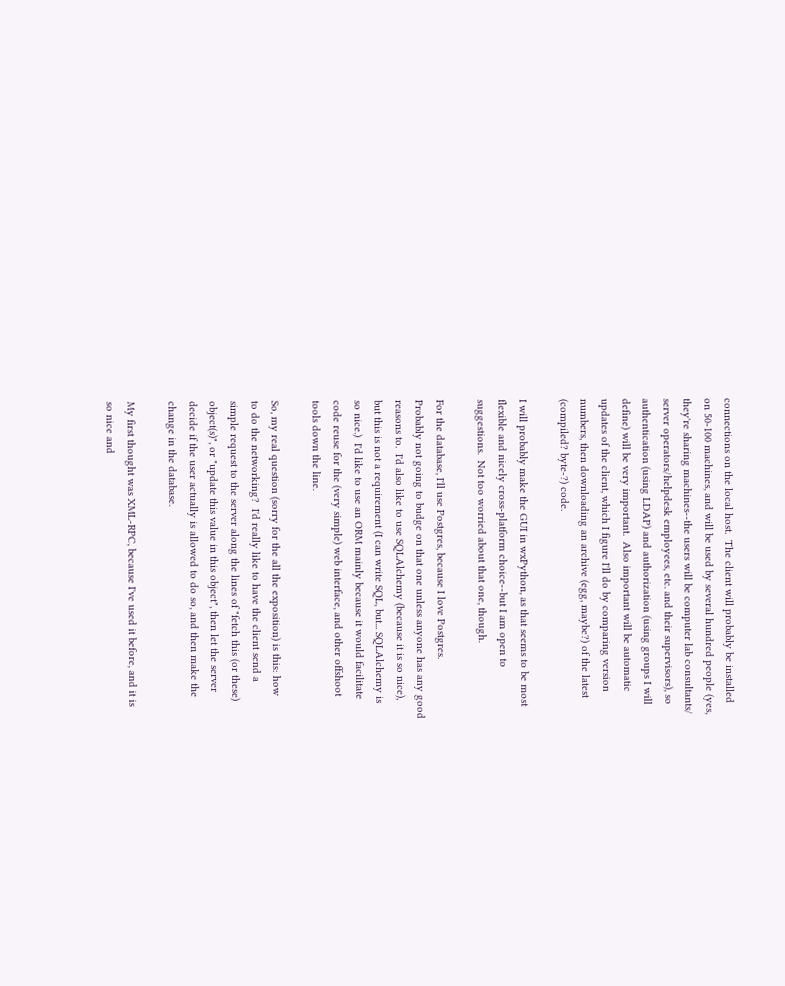connections on the local host.  The client will probably be installed
on 50-100 machines, and will be used by several hundred people (yes,
they're sharing machines--the users will be computer lab consultants/
server operators/helpdesk employees, etc. and their supervisors), so
authentication (using LDAP) and authorization (using groups I will
define) will be very important.  Also important will be automatic
updates of the client, which I figure I'll do by comparing version
numbers, then downloading an archive (egg, maybe?) of the latest
(compiled? byte-?) code.

I will probably make the GUI in wxPython, as that seems to be most
flexible and nicely cross-platform choice--but I am open to
suggestions.  Not too worried about that one, though.

For the database, I'll use Postgres, because I love Postgres.
Probably not going to budge on that one unless anyone has any good
reasons to.  I'd also like to use SQLAlchemy (because it is so nice),
but this is not a requirement (I can write SQL, but... SQLAlchemy is
so nice.)  I'd like to use an ORM mainly because it would facilitate
code reuse for the (very simple) web interface, and other offshoot
tools down the line.

So, my real question (sorry for the all the exposition) is this: how
to do the networking?  I'd really like to have the client send a
simple request to the server along the lines of "fetch this (or these)
object(s)", or "update this value in this object", then let the server
decide if the user actually is allowed to do so, and then make the
change in the database.

My first thought was XML-RPC, because I've used it before, and it is
so nice and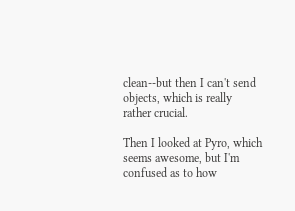clean--but then I can't send objects, which is really
rather crucial.

Then I looked at Pyro, which seems awesome, but I'm confused as to how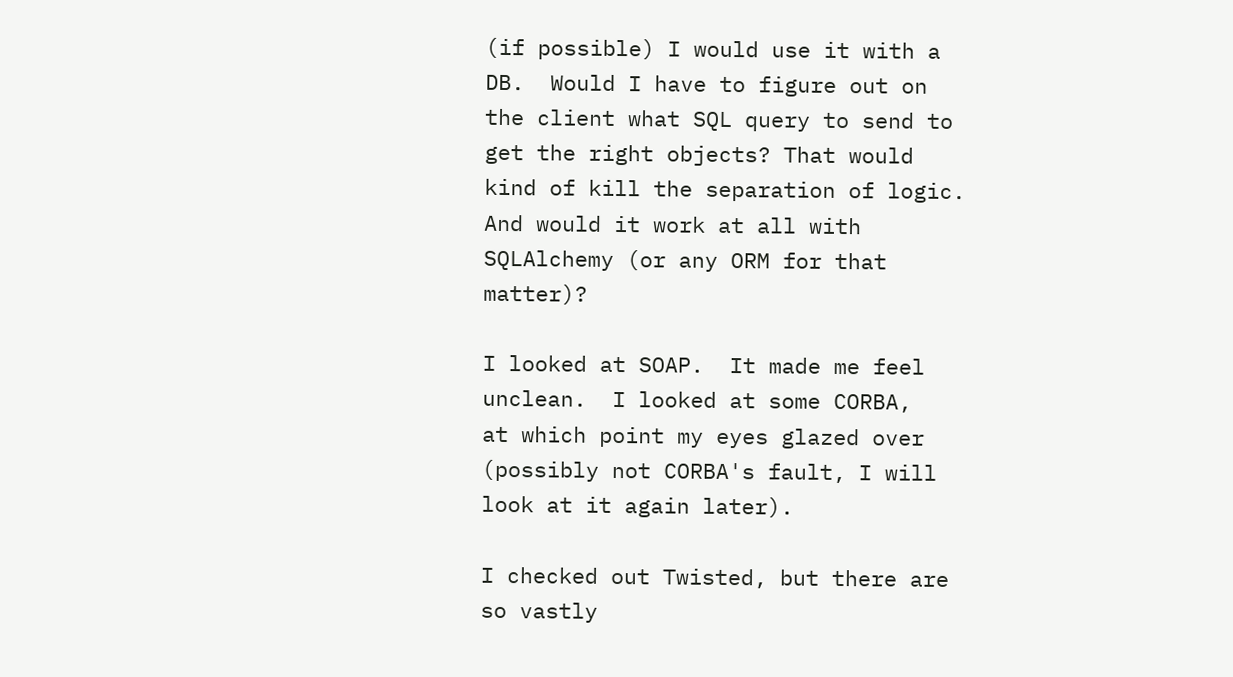(if possible) I would use it with a DB.  Would I have to figure out on
the client what SQL query to send to get the right objects? That would
kind of kill the separation of logic.  And would it work at all with
SQLAlchemy (or any ORM for that matter)?

I looked at SOAP.  It made me feel unclean.  I looked at some CORBA,
at which point my eyes glazed over (possibly not CORBA's fault, I will
look at it again later).

I checked out Twisted, but there are so vastly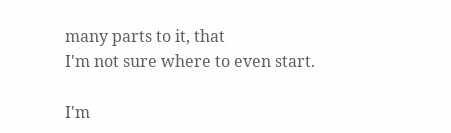many parts to it, that
I'm not sure where to even start.

I'm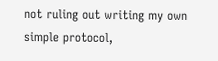not ruling out writing my own simple protocol,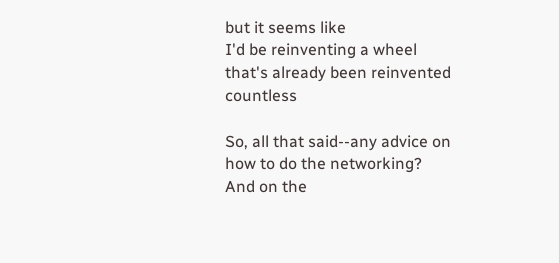but it seems like
I'd be reinventing a wheel that's already been reinvented countless

So, all that said--any advice on how to do the networking?  And on the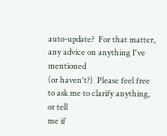auto-update?  For that matter, any advice on anything I've mentioned
(or haven't?)  Please feel free to ask me to clarify anything, or tell
me if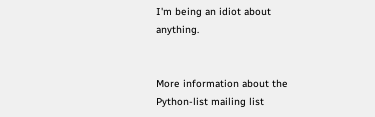I'm being an idiot about anything.


More information about the Python-list mailing list